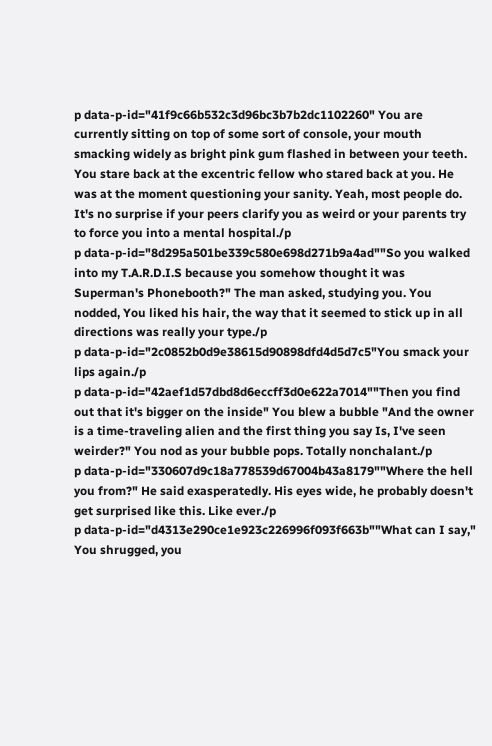p data-p-id="41f9c66b532c3d96bc3b7b2dc1102260" You are currently sitting on top of some sort of console, your mouth smacking widely as bright pink gum flashed in between your teeth. You stare back at the excentric fellow who stared back at you. He was at the moment questioning your sanity. Yeah, most people do. It's no surprise if your peers clarify you as weird or your parents try to force you into a mental hospital./p
p data-p-id="8d295a501be339c580e698d271b9a4ad""So you walked into my T.A.R.D.I.S because you somehow thought it was Superman's Phonebooth?" The man asked, studying you. You nodded, You liked his hair, the way that it seemed to stick up in all directions was really your type./p
p data-p-id="2c0852b0d9e38615d90898dfd4d5d7c5"You smack your lips again./p
p data-p-id="42aef1d57dbd8d6eccff3d0e622a7014""Then you find out that it's bigger on the inside" You blew a bubble "And the owner is a time-traveling alien and the first thing you say Is, I've seen weirder?" You nod as your bubble pops. Totally nonchalant./p
p data-p-id="330607d9c18a778539d67004b43a8179""Where the hell you from?" He said exasperatedly. His eyes wide, he probably doesn't get surprised like this. Like ever./p
p data-p-id="d4313e290ce1e923c226996f093f663b""What can I say," You shrugged, you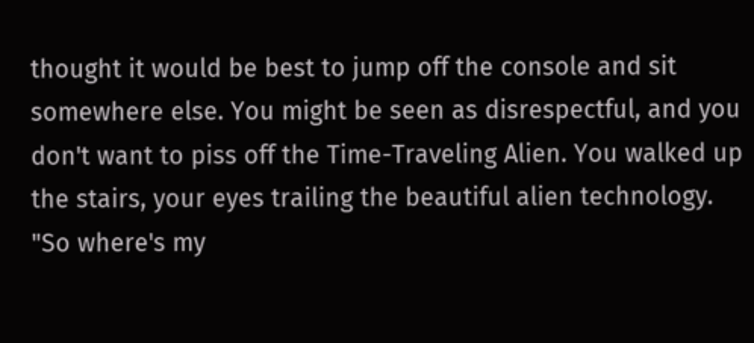thought it would be best to jump off the console and sit somewhere else. You might be seen as disrespectful, and you don't want to piss off the Time-Traveling Alien. You walked up the stairs, your eyes trailing the beautiful alien technology. "So where's my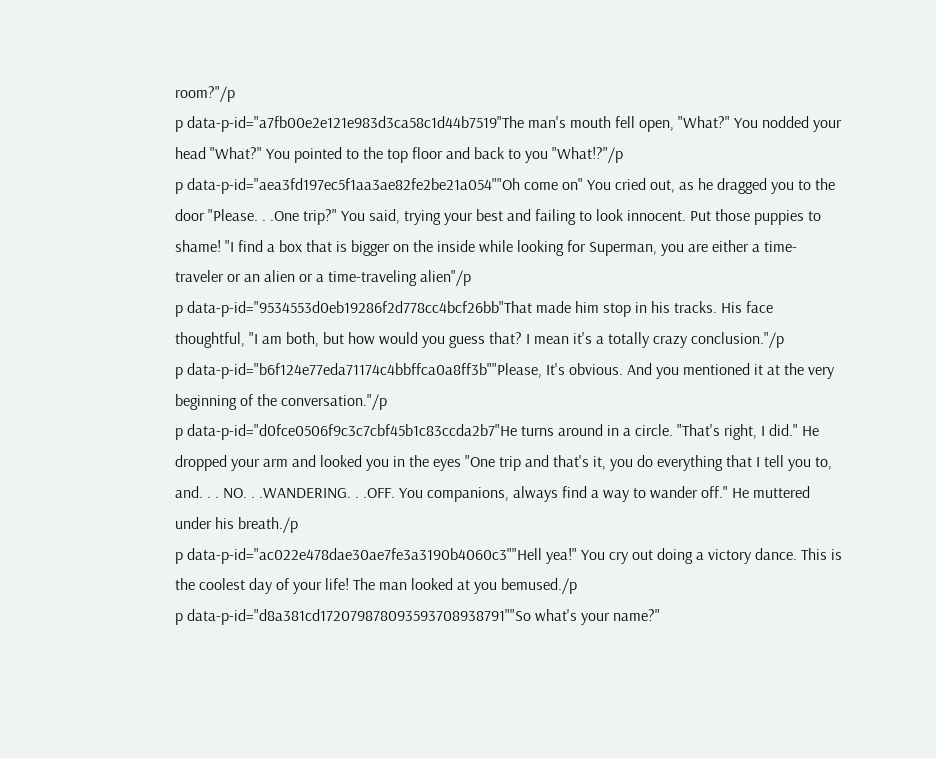room?"/p
p data-p-id="a7fb00e2e121e983d3ca58c1d44b7519"The man's mouth fell open, "What?" You nodded your head "What?" You pointed to the top floor and back to you "What!?"/p
p data-p-id="aea3fd197ec5f1aa3ae82fe2be21a054""Oh come on" You cried out, as he dragged you to the door "Please. . .One trip?" You said, trying your best and failing to look innocent. Put those puppies to shame! "I find a box that is bigger on the inside while looking for Superman, you are either a time-traveler or an alien or a time-traveling alien"/p
p data-p-id="9534553d0eb19286f2d778cc4bcf26bb"That made him stop in his tracks. His face thoughtful, "I am both, but how would you guess that? I mean it's a totally crazy conclusion."/p
p data-p-id="b6f124e77eda71174c4bbffca0a8ff3b""Please, It's obvious. And you mentioned it at the very beginning of the conversation."/p
p data-p-id="d0fce0506f9c3c7cbf45b1c83ccda2b7"He turns around in a circle. "That's right, I did." He dropped your arm and looked you in the eyes "One trip and that's it, you do everything that I tell you to, and. . . NO. . .WANDERING. . .OFF. You companions, always find a way to wander off." He muttered under his breath./p
p data-p-id="ac022e478dae30ae7fe3a3190b4060c3""Hell yea!" You cry out doing a victory dance. This is the coolest day of your life! The man looked at you bemused./p
p data-p-id="d8a381cd172079878093593708938791""So what's your name?"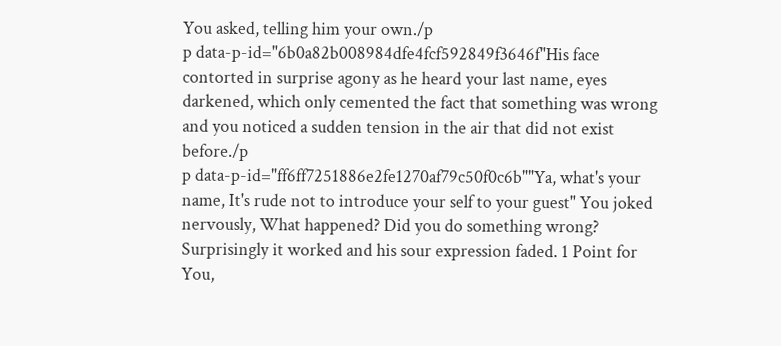You asked, telling him your own./p
p data-p-id="6b0a82b008984dfe4fcf592849f3646f"His face contorted in surprise agony as he heard your last name, eyes darkened, which only cemented the fact that something was wrong and you noticed a sudden tension in the air that did not exist before./p
p data-p-id="ff6ff7251886e2fe1270af79c50f0c6b""Ya, what's your name, It's rude not to introduce your self to your guest" You joked nervously, What happened? Did you do something wrong? Surprisingly it worked and his sour expression faded. 1 Point for You,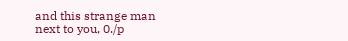and this strange man next to you, 0./p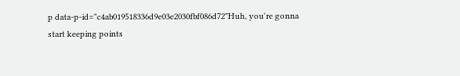p data-p-id="c4ab019518336d9e03e2030fbf086d72"Huh, you're gonna start keeping points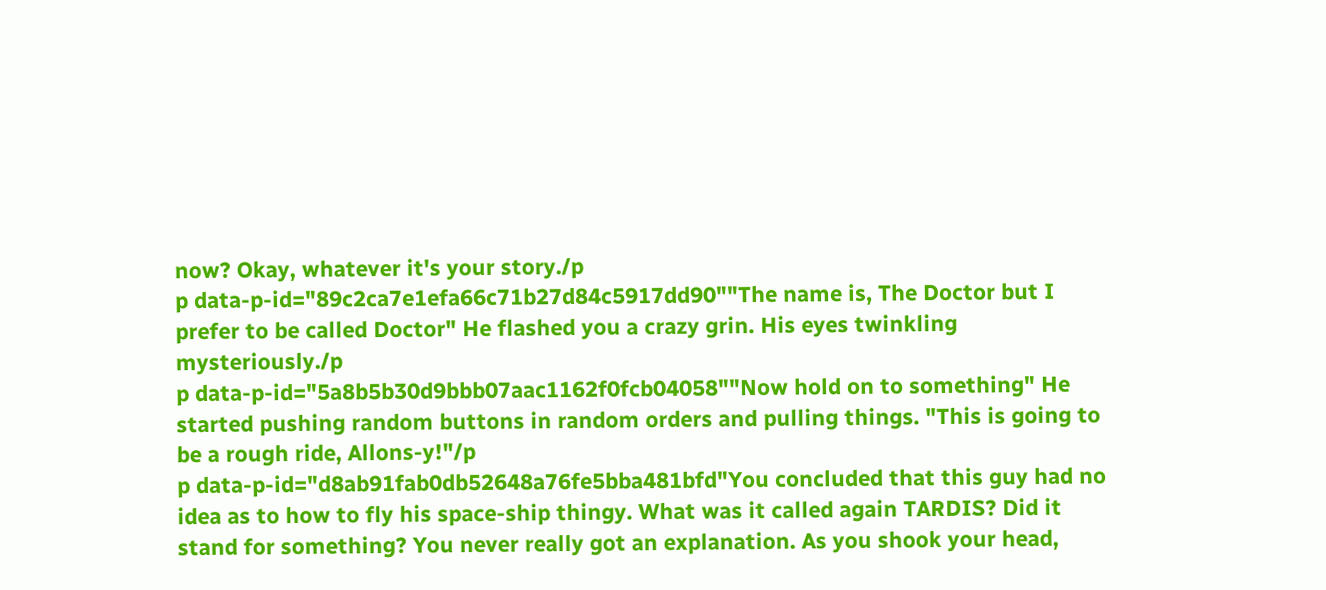now? Okay, whatever it's your story./p
p data-p-id="89c2ca7e1efa66c71b27d84c5917dd90""The name is, The Doctor but I prefer to be called Doctor" He flashed you a crazy grin. His eyes twinkling mysteriously./p
p data-p-id="5a8b5b30d9bbb07aac1162f0fcb04058""Now hold on to something" He started pushing random buttons in random orders and pulling things. "This is going to be a rough ride, Allons-y!"/p
p data-p-id="d8ab91fab0db52648a76fe5bba481bfd"You concluded that this guy had no idea as to how to fly his space-ship thingy. What was it called again TARDIS? Did it stand for something? You never really got an explanation. As you shook your head,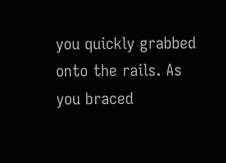you quickly grabbed onto the rails. As you braced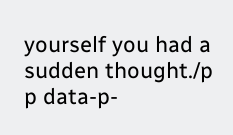yourself you had a sudden thought./p
p data-p-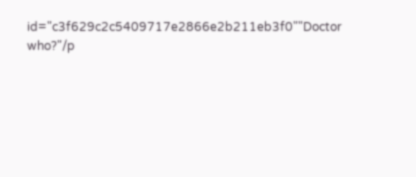id="c3f629c2c5409717e2866e2b211eb3f0""Doctor who?"/p